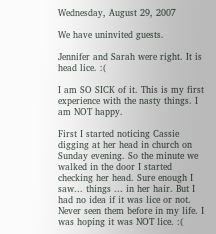Wednesday, August 29, 2007

We have uninvited guests.

Jennifer and Sarah were right. It is head lice. :(

I am SO SICK of it. This is my first experience with the nasty things. I am NOT happy.

First I started noticing Cassie digging at her head in church on Sunday evening. So the minute we walked in the door I started checking her head. Sure enough I saw... things ... in her hair. But I had no idea if it was lice or not. Never seen them before in my life. I was hoping it was NOT lice. :(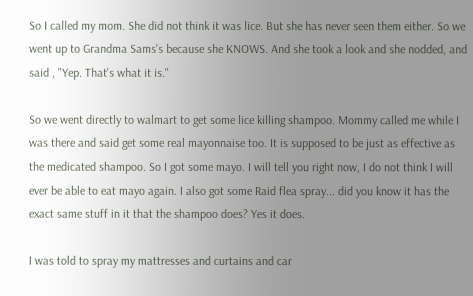So I called my mom. She did not think it was lice. But she has never seen them either. So we went up to Grandma Sams's because she KNOWS. And she took a look and she nodded, and said , "Yep. That's what it is."

So we went directly to walmart to get some lice killing shampoo. Mommy called me while I was there and said get some real mayonnaise too. It is supposed to be just as effective as the medicated shampoo. So I got some mayo. I will tell you right now, I do not think I will ever be able to eat mayo again. I also got some Raid flea spray... did you know it has the exact same stuff in it that the shampoo does? Yes it does.

I was told to spray my mattresses and curtains and car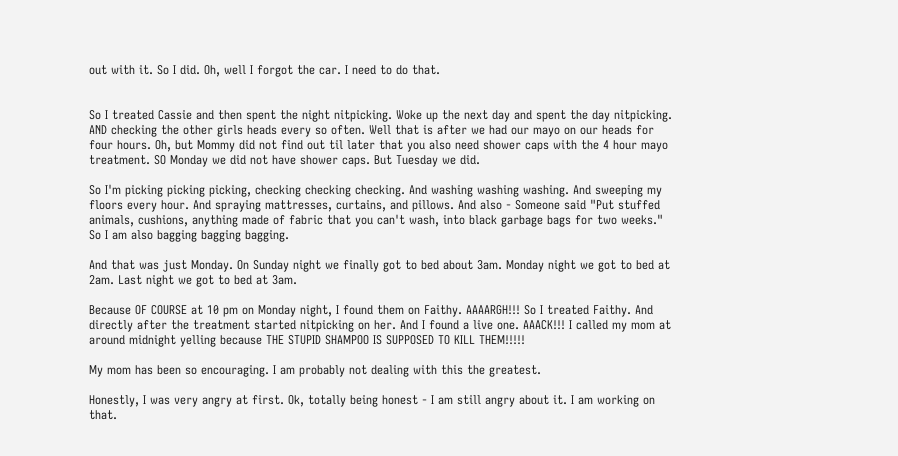out with it. So I did. Oh, well I forgot the car. I need to do that.


So I treated Cassie and then spent the night nitpicking. Woke up the next day and spent the day nitpicking. AND checking the other girls heads every so often. Well that is after we had our mayo on our heads for four hours. Oh, but Mommy did not find out til later that you also need shower caps with the 4 hour mayo treatment. SO Monday we did not have shower caps. But Tuesday we did.

So I'm picking picking picking, checking checking checking. And washing washing washing. And sweeping my floors every hour. And spraying mattresses, curtains, and pillows. And also - Someone said "Put stuffed animals, cushions, anything made of fabric that you can't wash, into black garbage bags for two weeks." So I am also bagging bagging bagging.

And that was just Monday. On Sunday night we finally got to bed about 3am. Monday night we got to bed at 2am. Last night we got to bed at 3am.

Because OF COURSE at 10 pm on Monday night, I found them on Faithy. AAAARGH!!! So I treated Faithy. And directly after the treatment started nitpicking on her. And I found a live one. AAACK!!! I called my mom at around midnight yelling because THE STUPID SHAMPOO IS SUPPOSED TO KILL THEM!!!!!

My mom has been so encouraging. I am probably not dealing with this the greatest.

Honestly, I was very angry at first. Ok, totally being honest - I am still angry about it. I am working on that.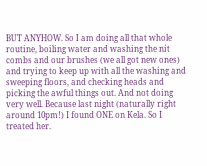BUT ANYHOW. So I am doing all that whole routine, boiling water and washing the nit combs and our brushes (we all got new ones) and trying to keep up with all the washing and sweeping floors, and checking heads and picking the awful things out. And not doing very well. Because last night (naturally right around 10pm!) I found ONE on Kela. So I treated her.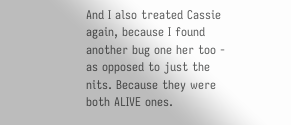And I also treated Cassie again, because I found another bug one her too - as opposed to just the nits. Because they were both ALIVE ones.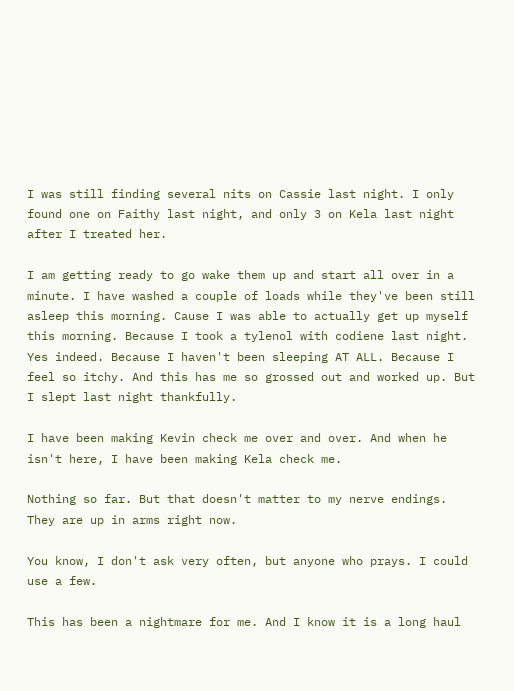I was still finding several nits on Cassie last night. I only found one on Faithy last night, and only 3 on Kela last night after I treated her.

I am getting ready to go wake them up and start all over in a minute. I have washed a couple of loads while they've been still asleep this morning. Cause I was able to actually get up myself this morning. Because I took a tylenol with codiene last night. Yes indeed. Because I haven't been sleeping AT ALL. Because I feel so itchy. And this has me so grossed out and worked up. But I slept last night thankfully.

I have been making Kevin check me over and over. And when he isn't here, I have been making Kela check me.

Nothing so far. But that doesn't matter to my nerve endings. They are up in arms right now.

You know, I don't ask very often, but anyone who prays. I could use a few.

This has been a nightmare for me. And I know it is a long haul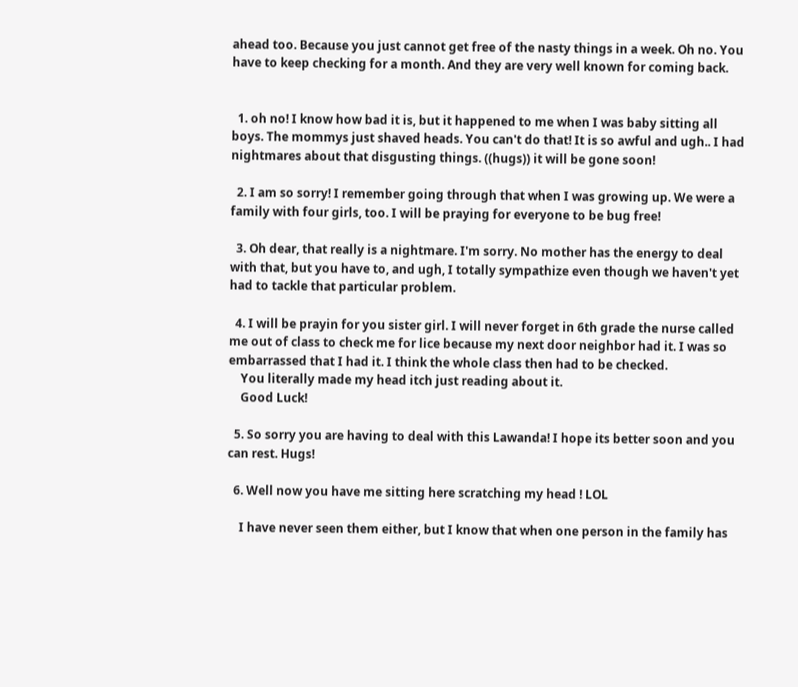ahead too. Because you just cannot get free of the nasty things in a week. Oh no. You have to keep checking for a month. And they are very well known for coming back.


  1. oh no! I know how bad it is, but it happened to me when I was baby sitting all boys. The mommys just shaved heads. You can't do that! It is so awful and ugh.. I had nightmares about that disgusting things. ((hugs)) it will be gone soon!

  2. I am so sorry! I remember going through that when I was growing up. We were a family with four girls, too. I will be praying for everyone to be bug free!

  3. Oh dear, that really is a nightmare. I'm sorry. No mother has the energy to deal with that, but you have to, and ugh, I totally sympathize even though we haven't yet had to tackle that particular problem.

  4. I will be prayin for you sister girl. I will never forget in 6th grade the nurse called me out of class to check me for lice because my next door neighbor had it. I was so embarrassed that I had it. I think the whole class then had to be checked.
    You literally made my head itch just reading about it.
    Good Luck!

  5. So sorry you are having to deal with this Lawanda! I hope its better soon and you can rest. Hugs!

  6. Well now you have me sitting here scratching my head ! LOL

    I have never seen them either, but I know that when one person in the family has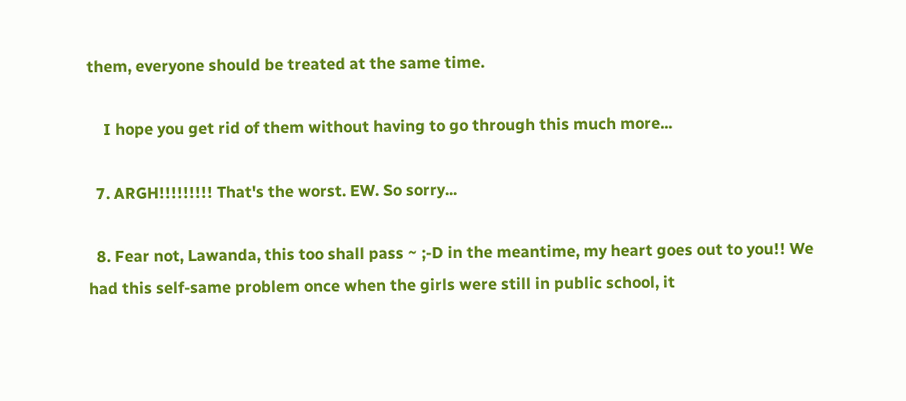them, everyone should be treated at the same time.

    I hope you get rid of them without having to go through this much more...

  7. ARGH!!!!!!!!! That's the worst. EW. So sorry...

  8. Fear not, Lawanda, this too shall pass ~ ;-D in the meantime, my heart goes out to you!! We had this self-same problem once when the girls were still in public school, it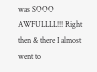was SOOO AWFULLLL!!! Right then & there I almost went to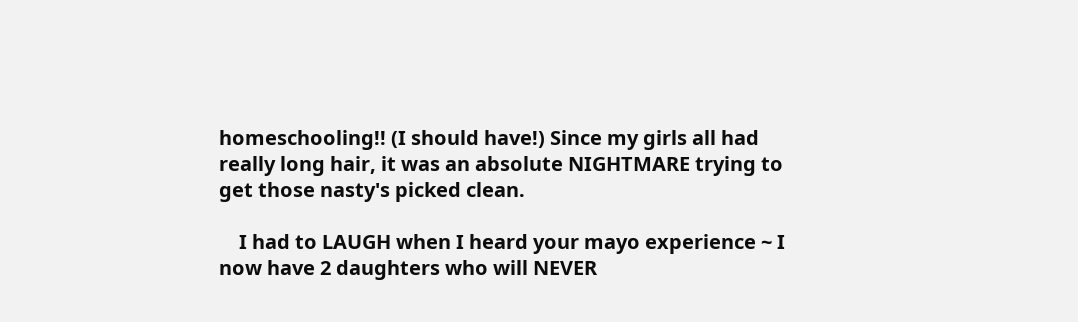homeschooling!! (I should have!) Since my girls all had really long hair, it was an absolute NIGHTMARE trying to get those nasty's picked clean.

    I had to LAUGH when I heard your mayo experience ~ I now have 2 daughters who will NEVER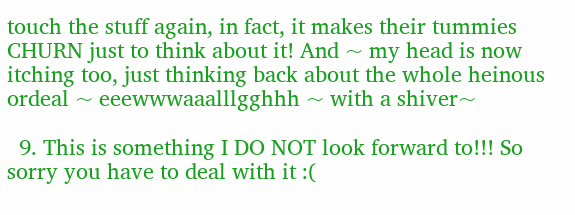touch the stuff again, in fact, it makes their tummies CHURN just to think about it! And ~ my head is now itching too, just thinking back about the whole heinous ordeal ~ eeewwwaaalllgghhh ~ with a shiver~

  9. This is something I DO NOT look forward to!!! So sorry you have to deal with it :(